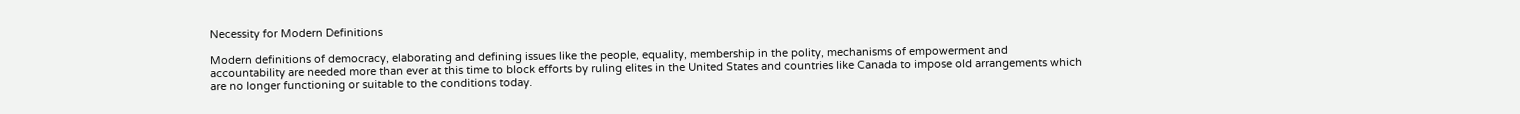Necessity for Modern Definitions

Modern definitions of democracy, elaborating and defining issues like the people, equality, membership in the polity, mechanisms of empowerment and accountability are needed more than ever at this time to block efforts by ruling elites in the United States and countries like Canada to impose old arrangements which are no longer functioning or suitable to the conditions today.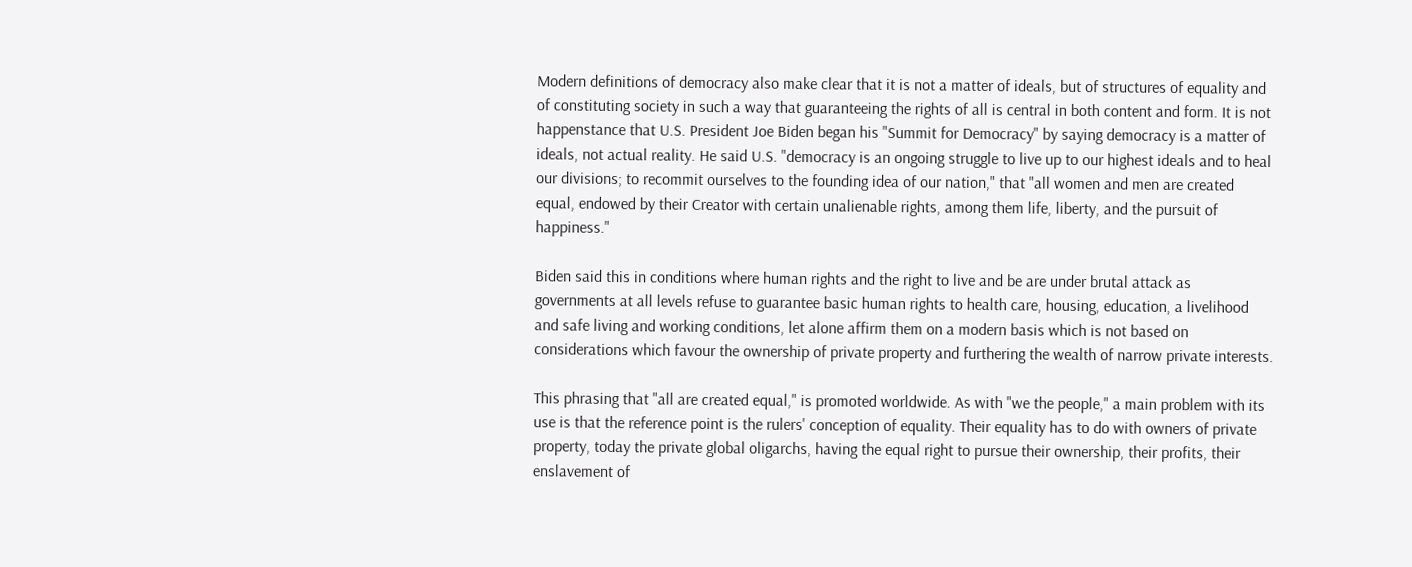Modern definitions of democracy also make clear that it is not a matter of ideals, but of structures of equality and of constituting society in such a way that guaranteeing the rights of all is central in both content and form. It is not happenstance that U.S. President Joe Biden began his "Summit for Democracy" by saying democracy is a matter of ideals, not actual reality. He said U.S. "democracy is an ongoing struggle to live up to our highest ideals and to heal our divisions; to recommit ourselves to the founding idea of our nation," that "all women and men are created equal, endowed by their Creator with certain unalienable rights, among them life, liberty, and the pursuit of happiness."

Biden said this in conditions where human rights and the right to live and be are under brutal attack as governments at all levels refuse to guarantee basic human rights to health care, housing, education, a livelihood and safe living and working conditions, let alone affirm them on a modern basis which is not based on considerations which favour the ownership of private property and furthering the wealth of narrow private interests.

This phrasing that "all are created equal," is promoted worldwide. As with "we the people," a main problem with its use is that the reference point is the rulers' conception of equality. Their equality has to do with owners of private property, today the private global oligarchs, having the equal right to pursue their ownership, their profits, their enslavement of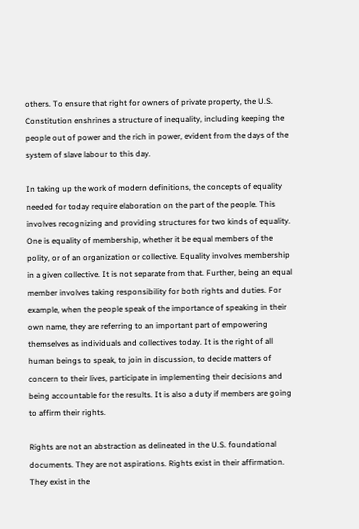others. To ensure that right for owners of private property, the U.S. Constitution enshrines a structure of inequality, including keeping the people out of power and the rich in power, evident from the days of the system of slave labour to this day.

In taking up the work of modern definitions, the concepts of equality needed for today require elaboration on the part of the people. This involves recognizing and providing structures for two kinds of equality. One is equality of membership, whether it be equal members of the polity, or of an organization or collective. Equality involves membership in a given collective. It is not separate from that. Further, being an equal member involves taking responsibility for both rights and duties. For example, when the people speak of the importance of speaking in their own name, they are referring to an important part of empowering themselves as individuals and collectives today. It is the right of all human beings to speak, to join in discussion, to decide matters of concern to their lives, participate in implementing their decisions and being accountable for the results. It is also a duty if members are going to affirm their rights.

Rights are not an abstraction as delineated in the U.S. foundational documents. They are not aspirations. Rights exist in their affirmation. They exist in the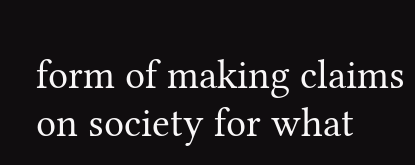form of making claims on society for what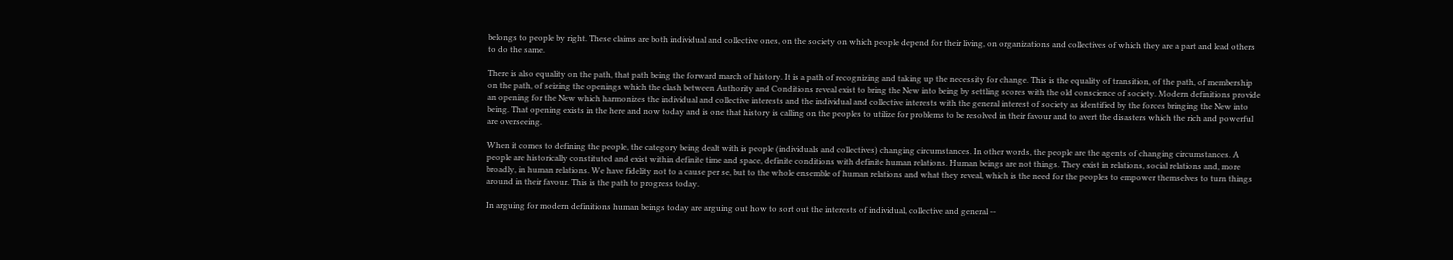belongs to people by right. These claims are both individual and collective ones, on the society on which people depend for their living, on organizations and collectives of which they are a part and lead others to do the same.

There is also equality on the path, that path being the forward march of history. It is a path of recognizing and taking up the necessity for change. This is the equality of transition, of the path, of membership on the path, of seizing the openings which the clash between Authority and Conditions reveal exist to bring the New into being by settling scores with the old conscience of society. Modern definitions provide an opening for the New which harmonizes the individual and collective interests and the individual and collective interests with the general interest of society as identified by the forces bringing the New into being. That opening exists in the here and now today and is one that history is calling on the peoples to utilize for problems to be resolved in their favour and to avert the disasters which the rich and powerful are overseeing.

When it comes to defining the people, the category being dealt with is people (individuals and collectives) changing circumstances. In other words, the people are the agents of changing circumstances. A people are historically constituted and exist within definite time and space, definite conditions with definite human relations. Human beings are not things. They exist in relations, social relations and, more broadly, in human relations. We have fidelity not to a cause per se, but to the whole ensemble of human relations and what they reveal, which is the need for the peoples to empower themselves to turn things around in their favour. This is the path to progress today.

In arguing for modern definitions human beings today are arguing out how to sort out the interests of individual, collective and general --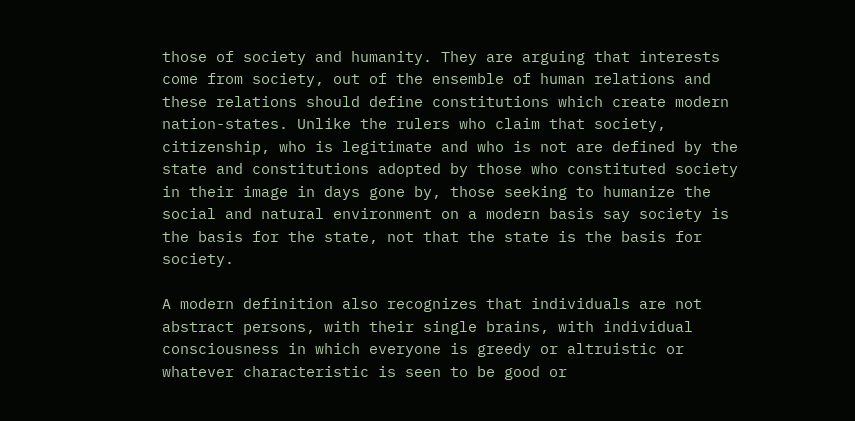those of society and humanity. They are arguing that interests come from society, out of the ensemble of human relations and these relations should define constitutions which create modern nation-states. Unlike the rulers who claim that society, citizenship, who is legitimate and who is not are defined by the state and constitutions adopted by those who constituted society in their image in days gone by, those seeking to humanize the social and natural environment on a modern basis say society is the basis for the state, not that the state is the basis for society.

A modern definition also recognizes that individuals are not abstract persons, with their single brains, with individual consciousness in which everyone is greedy or altruistic or whatever characteristic is seen to be good or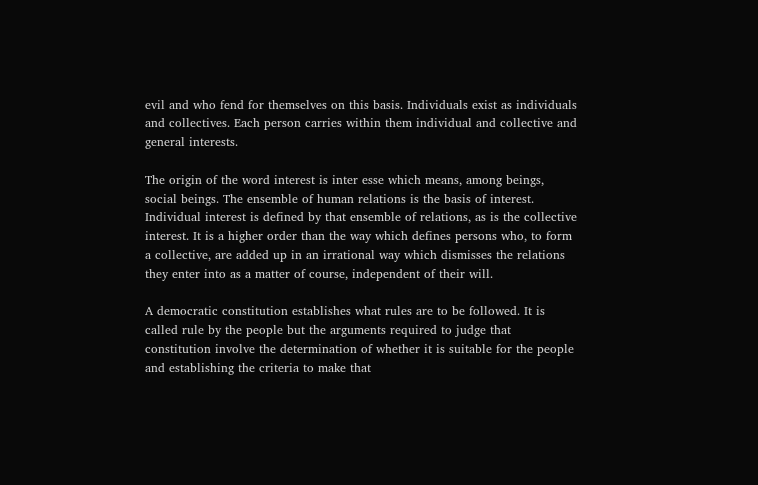evil and who fend for themselves on this basis. Individuals exist as individuals and collectives. Each person carries within them individual and collective and general interests.

The origin of the word interest is inter esse which means, among beings, social beings. The ensemble of human relations is the basis of interest. Individual interest is defined by that ensemble of relations, as is the collective interest. It is a higher order than the way which defines persons who, to form a collective, are added up in an irrational way which dismisses the relations they enter into as a matter of course, independent of their will.

A democratic constitution establishes what rules are to be followed. It is called rule by the people but the arguments required to judge that constitution involve the determination of whether it is suitable for the people and establishing the criteria to make that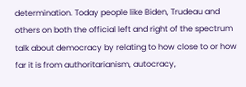determination. Today people like Biden, Trudeau and others on both the official left and right of the spectrum talk about democracy by relating to how close to or how far it is from authoritarianism, autocracy,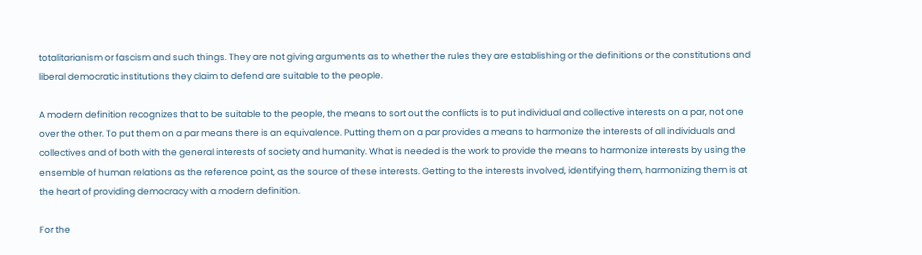totalitarianism or fascism and such things. They are not giving arguments as to whether the rules they are establishing or the definitions or the constitutions and liberal democratic institutions they claim to defend are suitable to the people.

A modern definition recognizes that to be suitable to the people, the means to sort out the conflicts is to put individual and collective interests on a par, not one over the other. To put them on a par means there is an equivalence. Putting them on a par provides a means to harmonize the interests of all individuals and collectives and of both with the general interests of society and humanity. What is needed is the work to provide the means to harmonize interests by using the ensemble of human relations as the reference point, as the source of these interests. Getting to the interests involved, identifying them, harmonizing them is at the heart of providing democracy with a modern definition.

For the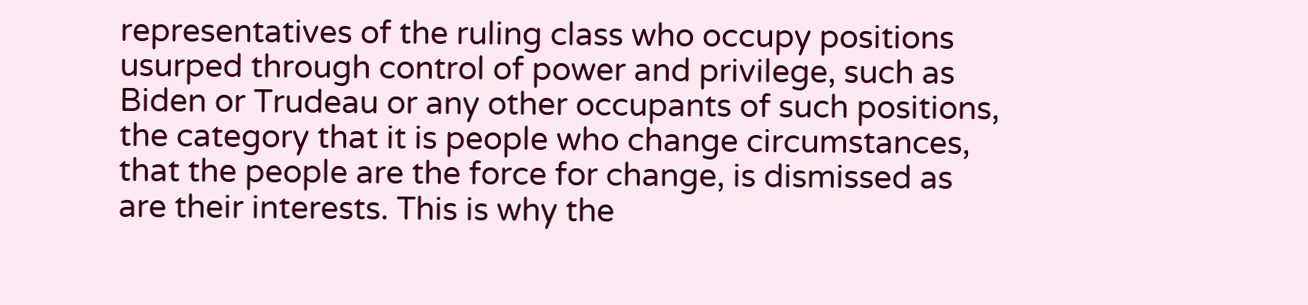representatives of the ruling class who occupy positions usurped through control of power and privilege, such as Biden or Trudeau or any other occupants of such positions, the category that it is people who change circumstances, that the people are the force for change, is dismissed as are their interests. This is why the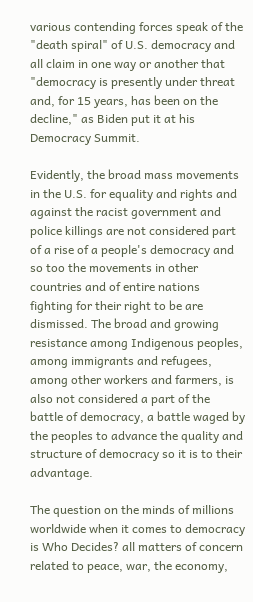various contending forces speak of the "death spiral" of U.S. democracy and all claim in one way or another that "democracy is presently under threat and, for 15 years, has been on the decline," as Biden put it at his Democracy Summit.

Evidently, the broad mass movements in the U.S. for equality and rights and against the racist government and police killings are not considered part of a rise of a people's democracy and so too the movements in other countries and of entire nations fighting for their right to be are dismissed. The broad and growing resistance among Indigenous peoples, among immigrants and refugees, among other workers and farmers, is also not considered a part of the battle of democracy, a battle waged by the peoples to advance the quality and structure of democracy so it is to their advantage.

The question on the minds of millions worldwide when it comes to democracy is Who Decides? all matters of concern related to peace, war, the economy,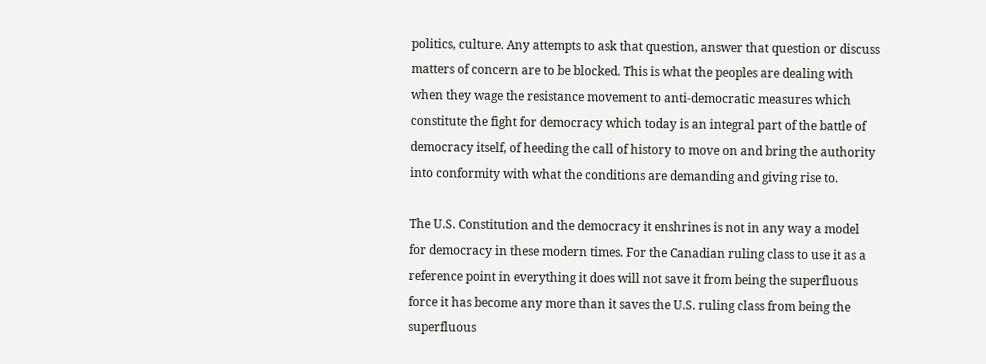politics, culture. Any attempts to ask that question, answer that question or discuss matters of concern are to be blocked. This is what the peoples are dealing with when they wage the resistance movement to anti-democratic measures which constitute the fight for democracy which today is an integral part of the battle of democracy itself, of heeding the call of history to move on and bring the authority into conformity with what the conditions are demanding and giving rise to.

The U.S. Constitution and the democracy it enshrines is not in any way a model for democracy in these modern times. For the Canadian ruling class to use it as a reference point in everything it does will not save it from being the superfluous force it has become any more than it saves the U.S. ruling class from being the superfluous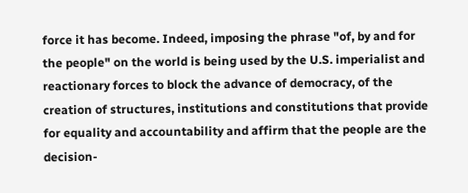force it has become. Indeed, imposing the phrase "of, by and for the people" on the world is being used by the U.S. imperialist and reactionary forces to block the advance of democracy, of the creation of structures, institutions and constitutions that provide for equality and accountability and affirm that the people are the decision-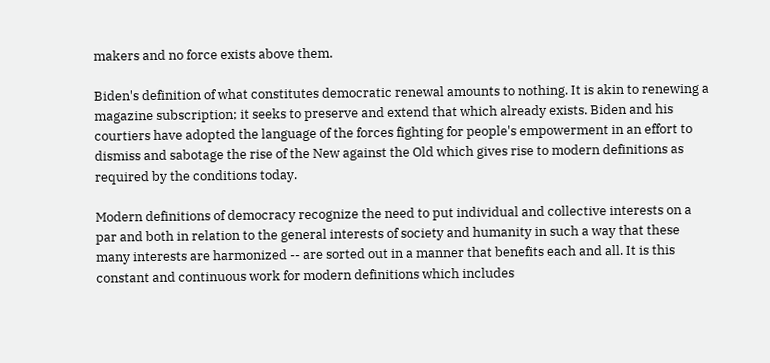makers and no force exists above them.

Biden's definition of what constitutes democratic renewal amounts to nothing. It is akin to renewing a magazine subscription; it seeks to preserve and extend that which already exists. Biden and his courtiers have adopted the language of the forces fighting for people's empowerment in an effort to dismiss and sabotage the rise of the New against the Old which gives rise to modern definitions as required by the conditions today.

Modern definitions of democracy recognize the need to put individual and collective interests on a par and both in relation to the general interests of society and humanity in such a way that these many interests are harmonized -- are sorted out in a manner that benefits each and all. It is this constant and continuous work for modern definitions which includes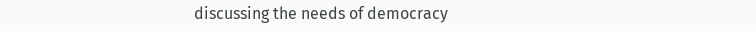discussing the needs of democracy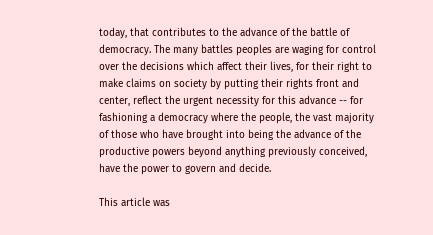today, that contributes to the advance of the battle of democracy. The many battles peoples are waging for control over the decisions which affect their lives, for their right to make claims on society by putting their rights front and center, reflect the urgent necessity for this advance -- for fashioning a democracy where the people, the vast majority of those who have brought into being the advance of the productive powers beyond anything previously conceived, have the power to govern and decide.

This article was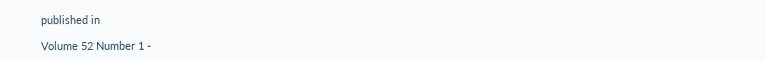published in

Volume 52 Number 1 -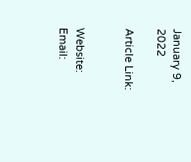January 9, 2022

Article Link:


Website:   Email: